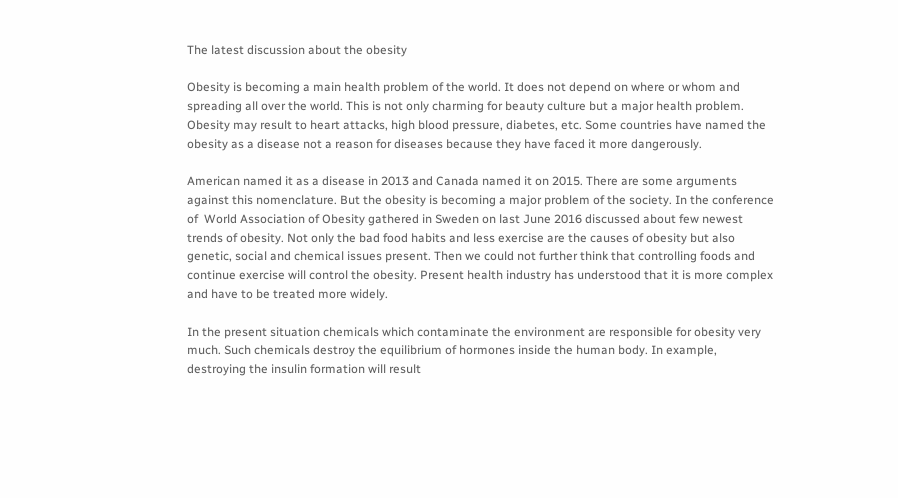The latest discussion about the obesity

Obesity is becoming a main health problem of the world. It does not depend on where or whom and spreading all over the world. This is not only charming for beauty culture but a major health problem. Obesity may result to heart attacks, high blood pressure, diabetes, etc. Some countries have named the obesity as a disease not a reason for diseases because they have faced it more dangerously.

American named it as a disease in 2013 and Canada named it on 2015. There are some arguments against this nomenclature. But the obesity is becoming a major problem of the society. In the conference of  World Association of Obesity gathered in Sweden on last June 2016 discussed about few newest trends of obesity. Not only the bad food habits and less exercise are the causes of obesity but also genetic, social and chemical issues present. Then we could not further think that controlling foods and continue exercise will control the obesity. Present health industry has understood that it is more complex and have to be treated more widely.

In the present situation chemicals which contaminate the environment are responsible for obesity very much. Such chemicals destroy the equilibrium of hormones inside the human body. In example, destroying the insulin formation will result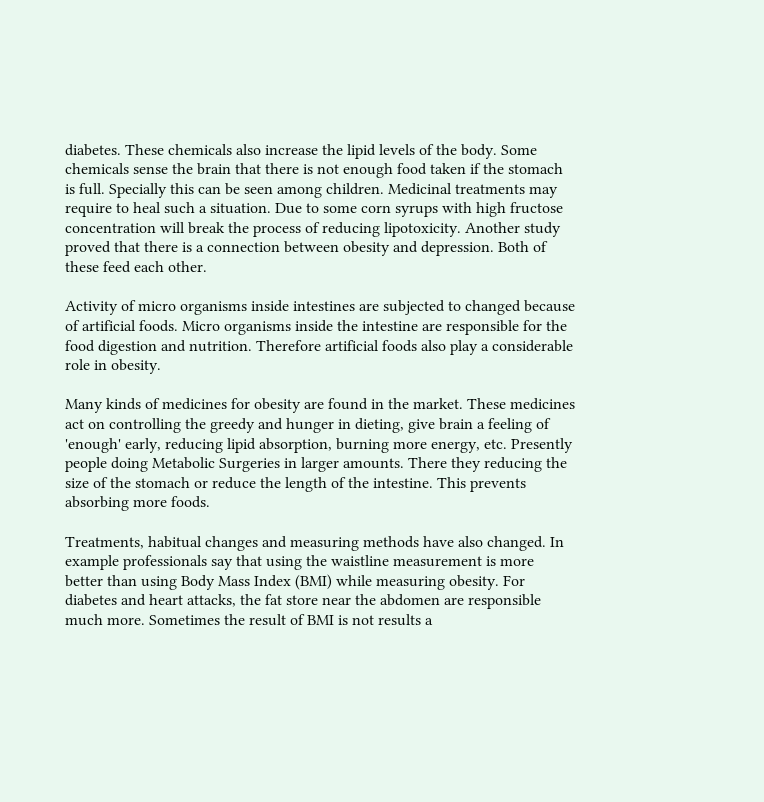diabetes. These chemicals also increase the lipid levels of the body. Some chemicals sense the brain that there is not enough food taken if the stomach is full. Specially this can be seen among children. Medicinal treatments may require to heal such a situation. Due to some corn syrups with high fructose concentration will break the process of reducing lipotoxicity. Another study proved that there is a connection between obesity and depression. Both of these feed each other.

Activity of micro organisms inside intestines are subjected to changed because of artificial foods. Micro organisms inside the intestine are responsible for the food digestion and nutrition. Therefore artificial foods also play a considerable role in obesity.

Many kinds of medicines for obesity are found in the market. These medicines act on controlling the greedy and hunger in dieting, give brain a feeling of 'enough' early, reducing lipid absorption, burning more energy, etc. Presently people doing Metabolic Surgeries in larger amounts. There they reducing the size of the stomach or reduce the length of the intestine. This prevents absorbing more foods.

Treatments, habitual changes and measuring methods have also changed. In example professionals say that using the waistline measurement is more better than using Body Mass Index (BMI) while measuring obesity. For diabetes and heart attacks, the fat store near the abdomen are responsible much more. Sometimes the result of BMI is not results a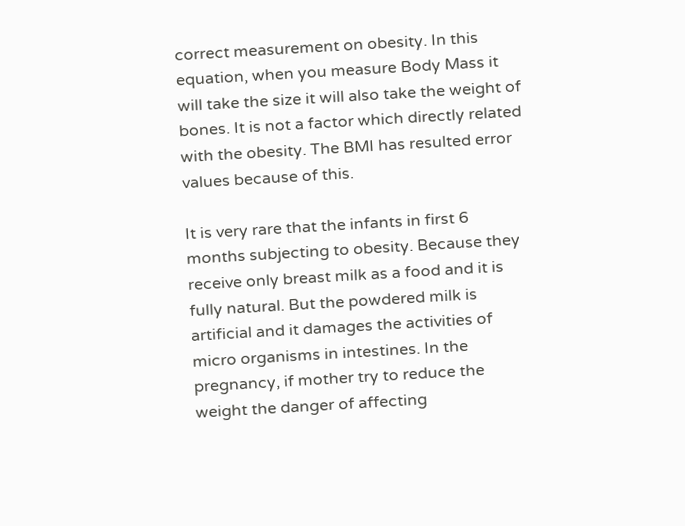correct measurement on obesity. In this equation, when you measure Body Mass it will take the size it will also take the weight of bones. It is not a factor which directly related with the obesity. The BMI has resulted error values because of this.

It is very rare that the infants in first 6 months subjecting to obesity. Because they receive only breast milk as a food and it is fully natural. But the powdered milk is artificial and it damages the activities of micro organisms in intestines. In the pregnancy, if mother try to reduce the weight the danger of affecting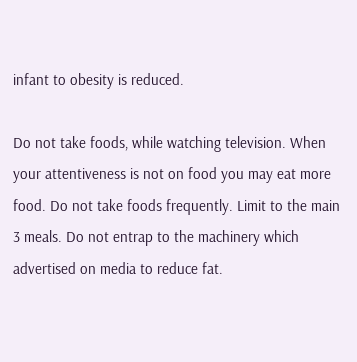infant to obesity is reduced.

Do not take foods, while watching television. When your attentiveness is not on food you may eat more food. Do not take foods frequently. Limit to the main 3 meals. Do not entrap to the machinery which advertised on media to reduce fat.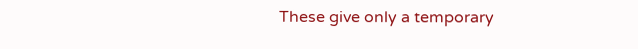These give only a temporary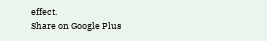effect.
Share on Google Plus